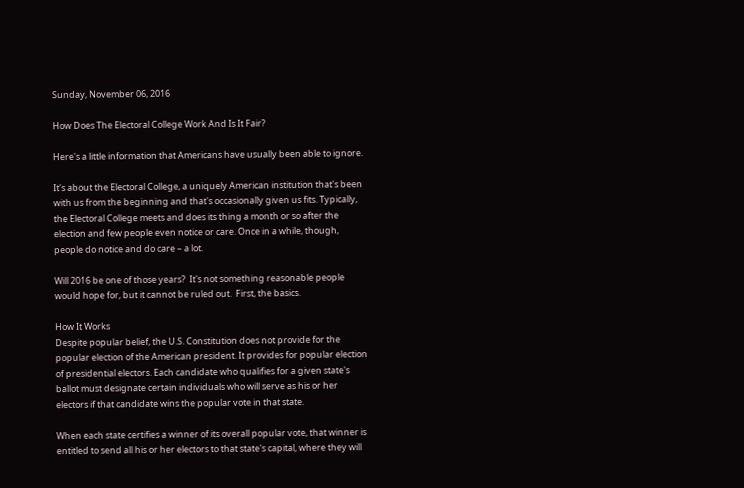Sunday, November 06, 2016

How Does The Electoral College Work And Is It Fair?

Here's a little information that Americans have usually been able to ignore.

It's about the Electoral College, a uniquely American institution that's been with us from the beginning and that's occasionally given us fits. Typically, the Electoral College meets and does its thing a month or so after the election and few people even notice or care. Once in a while, though, people do notice and do care – a lot.

Will 2016 be one of those years?  It's not something reasonable people would hope for, but it cannot be ruled out.  First, the basics.

How It Works
Despite popular belief, the U.S. Constitution does not provide for the popular election of the American president. It provides for popular election of presidential electors. Each candidate who qualifies for a given state's ballot must designate certain individuals who will serve as his or her electors if that candidate wins the popular vote in that state.

When each state certifies a winner of its overall popular vote, that winner is entitled to send all his or her electors to that state's capital, where they will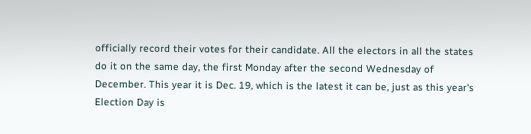officially record their votes for their candidate. All the electors in all the states do it on the same day, the first Monday after the second Wednesday of December. This year it is Dec. 19, which is the latest it can be, just as this year's Election Day is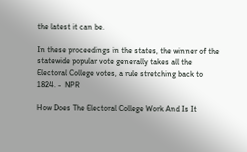the latest it can be.

In these proceedings in the states, the winner of the statewide popular vote generally takes all the Electoral College votes, a rule stretching back to 1824. -  NPR

How Does The Electoral College Work And Is It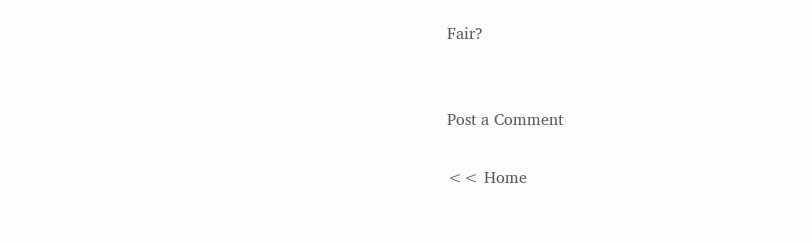Fair?


Post a Comment

<< Home